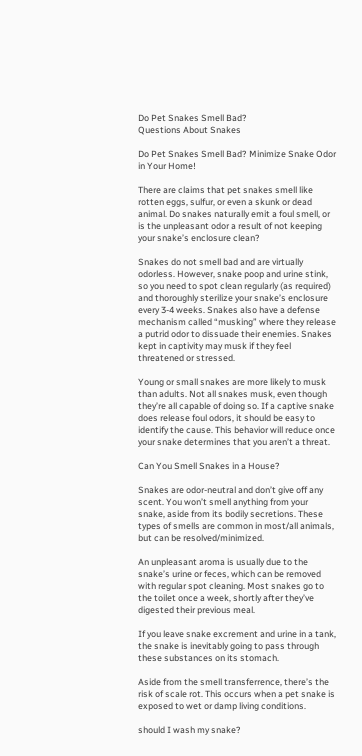Do Pet Snakes Smell Bad?
Questions About Snakes

Do Pet Snakes Smell Bad? Minimize Snake Odor in Your Home!

There are claims that pet snakes smell like rotten eggs, sulfur, or even a skunk or dead animal. Do snakes naturally emit a foul smell, or is the unpleasant odor a result of not keeping your snake’s enclosure clean?

Snakes do not smell bad and are virtually odorless. However, snake poop and urine stink, so you need to spot clean regularly (as required) and thoroughly sterilize your snake’s enclosure every 3-4 weeks. Snakes also have a defense mechanism called “musking” where they release a putrid odor to dissuade their enemies. Snakes kept in captivity may musk if they feel threatened or stressed.

Young or small snakes are more likely to musk than adults. Not all snakes musk, even though they’re all capable of doing so. If a captive snake does release foul odors, it should be easy to identify the cause. This behavior will reduce once your snake determines that you aren’t a threat.

Can You Smell Snakes in a House?

Snakes are odor-neutral and don’t give off any scent. You won’t smell anything from your snake, aside from its bodily secretions. These types of smells are common in most/all animals, but can be resolved/minimized.

An unpleasant aroma is usually due to the snake’s urine or feces, which can be removed with regular spot cleaning. Most snakes go to the toilet once a week, shortly after they’ve digested their previous meal.

If you leave snake excrement and urine in a tank, the snake is inevitably going to pass through these substances on its stomach.

Aside from the smell transferrence, there’s the risk of scale rot. This occurs when a pet snake is exposed to wet or damp living conditions.

should I wash my snake?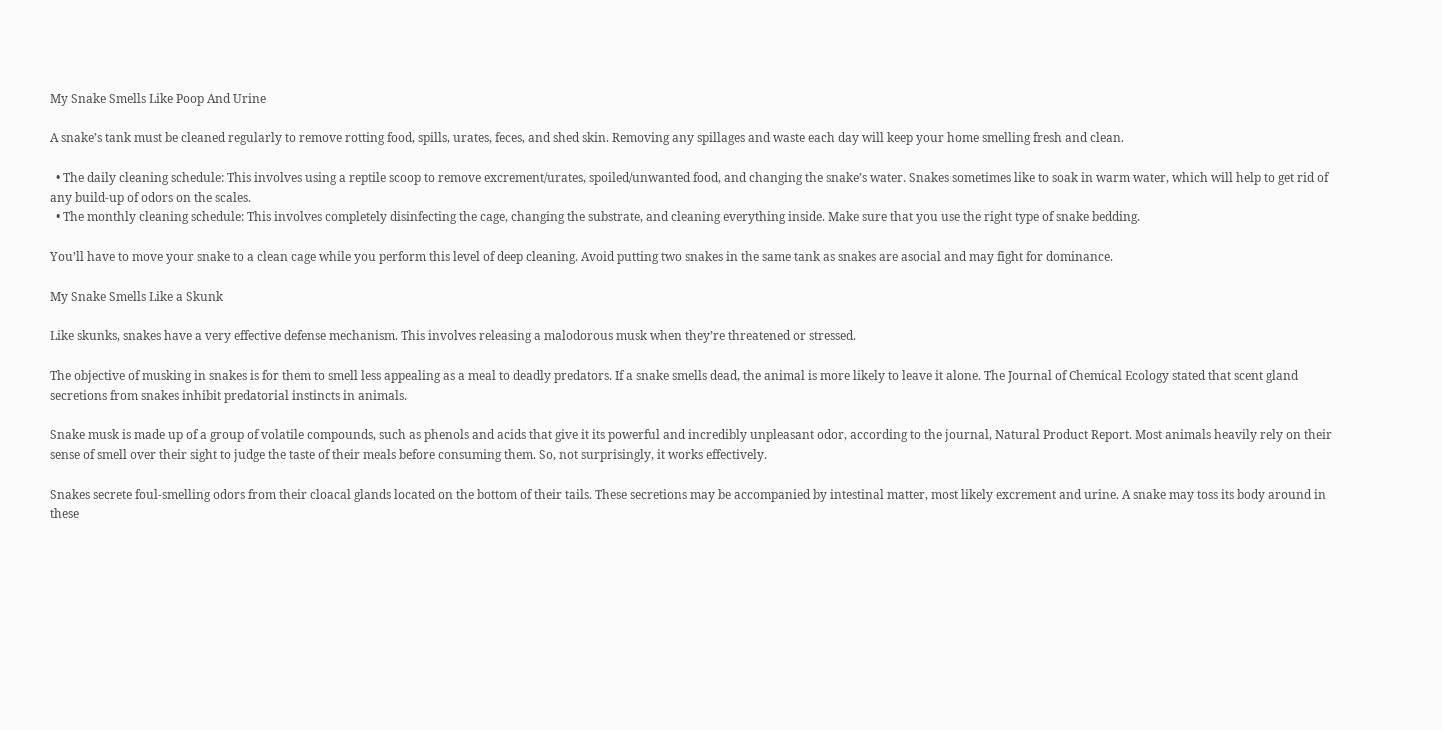My Snake Smells Like Poop And Urine

A snake’s tank must be cleaned regularly to remove rotting food, spills, urates, feces, and shed skin. Removing any spillages and waste each day will keep your home smelling fresh and clean.

  • The daily cleaning schedule: This involves using a reptile scoop to remove excrement/urates, spoiled/unwanted food, and changing the snake’s water. Snakes sometimes like to soak in warm water, which will help to get rid of any build-up of odors on the scales.
  • The monthly cleaning schedule: This involves completely disinfecting the cage, changing the substrate, and cleaning everything inside. Make sure that you use the right type of snake bedding.

You’ll have to move your snake to a clean cage while you perform this level of deep cleaning. Avoid putting two snakes in the same tank as snakes are asocial and may fight for dominance.

My Snake Smells Like a Skunk

Like skunks, snakes have a very effective defense mechanism. This involves releasing a malodorous musk when they’re threatened or stressed.

The objective of musking in snakes is for them to smell less appealing as a meal to deadly predators. If a snake smells dead, the animal is more likely to leave it alone. The Journal of Chemical Ecology stated that scent gland secretions from snakes inhibit predatorial instincts in animals.

Snake musk is made up of a group of volatile compounds, such as phenols and acids that give it its powerful and incredibly unpleasant odor, according to the journal, Natural Product Report. Most animals heavily rely on their sense of smell over their sight to judge the taste of their meals before consuming them. So, not surprisingly, it works effectively.

Snakes secrete foul-smelling odors from their cloacal glands located on the bottom of their tails. These secretions may be accompanied by intestinal matter, most likely excrement and urine. A snake may toss its body around in these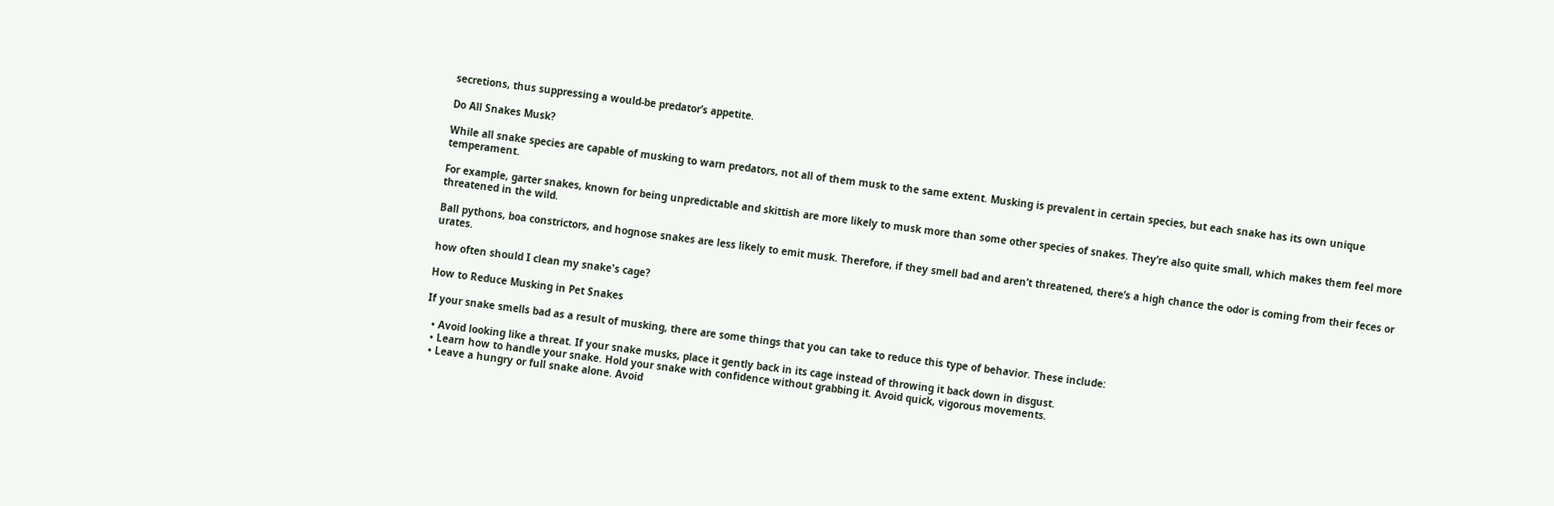secretions, thus suppressing a would-be predator’s appetite.

Do All Snakes Musk?

While all snake species are capable of musking to warn predators, not all of them musk to the same extent. Musking is prevalent in certain species, but each snake has its own unique temperament.

For example, garter snakes, known for being unpredictable and skittish are more likely to musk more than some other species of snakes. They’re also quite small, which makes them feel more threatened in the wild.

Ball pythons, boa constrictors, and hognose snakes are less likely to emit musk. Therefore, if they smell bad and aren’t threatened, there’s a high chance the odor is coming from their feces or urates.

how often should I clean my snake's cage?

How to Reduce Musking in Pet Snakes

If your snake smells bad as a result of musking, there are some things that you can take to reduce this type of behavior. These include:

  • Avoid looking like a threat. If your snake musks, place it gently back in its cage instead of throwing it back down in disgust.
  • Learn how to handle your snake. Hold your snake with confidence without grabbing it. Avoid quick, vigorous movements.
  • Leave a hungry or full snake alone. Avoid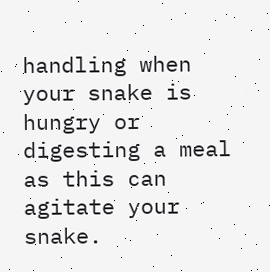handling when your snake is hungry or digesting a meal as this can agitate your snake.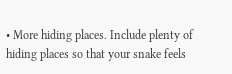• More hiding places. Include plenty of hiding places so that your snake feels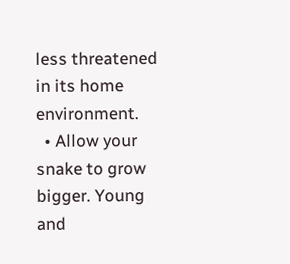less threatened in its home environment.
  • Allow your snake to grow bigger. Young and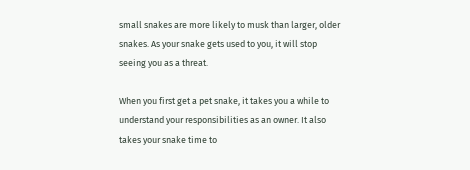small snakes are more likely to musk than larger, older snakes. As your snake gets used to you, it will stop seeing you as a threat.

When you first get a pet snake, it takes you a while to understand your responsibilities as an owner. It also takes your snake time to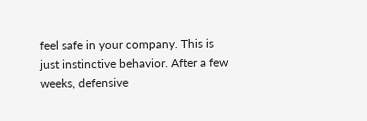feel safe in your company. This is just instinctive behavior. After a few weeks, defensive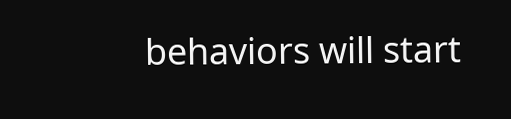behaviors will start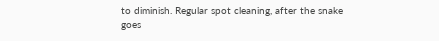to diminish. Regular spot cleaning, after the snake goes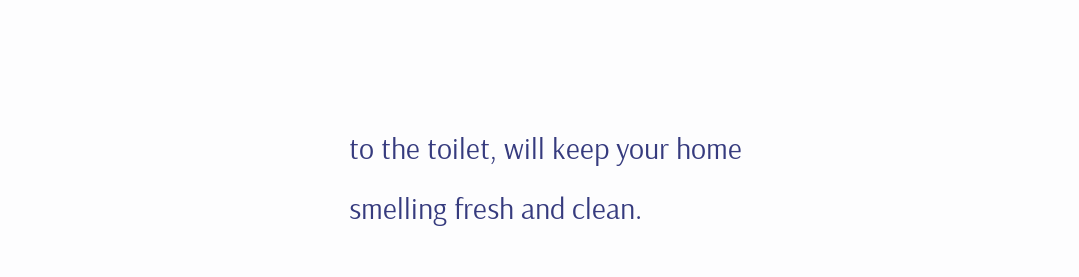to the toilet, will keep your home smelling fresh and clean.